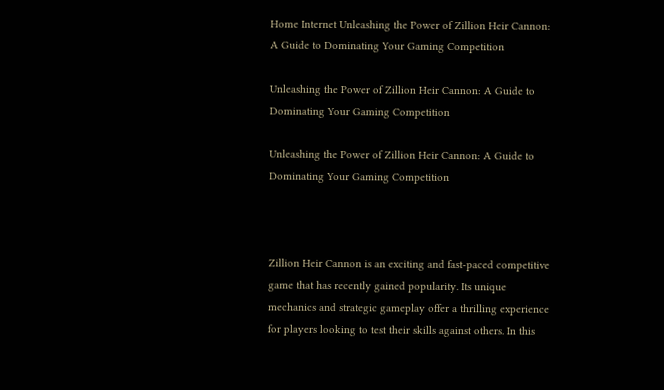Home Internet Unleashing the Power of Zillion Heir Cannon: A Guide to Dominating Your Gaming Competition

Unleashing the Power of Zillion Heir Cannon: A Guide to Dominating Your Gaming Competition

Unleashing the Power of Zillion Heir Cannon: A Guide to Dominating Your Gaming Competition



Zillion Heir Cannon is an exciting and fast-paced competitive game that has recently gained popularity. Its unique mechanics and strategic gameplay offer a thrilling experience for players looking to test their skills against others. In this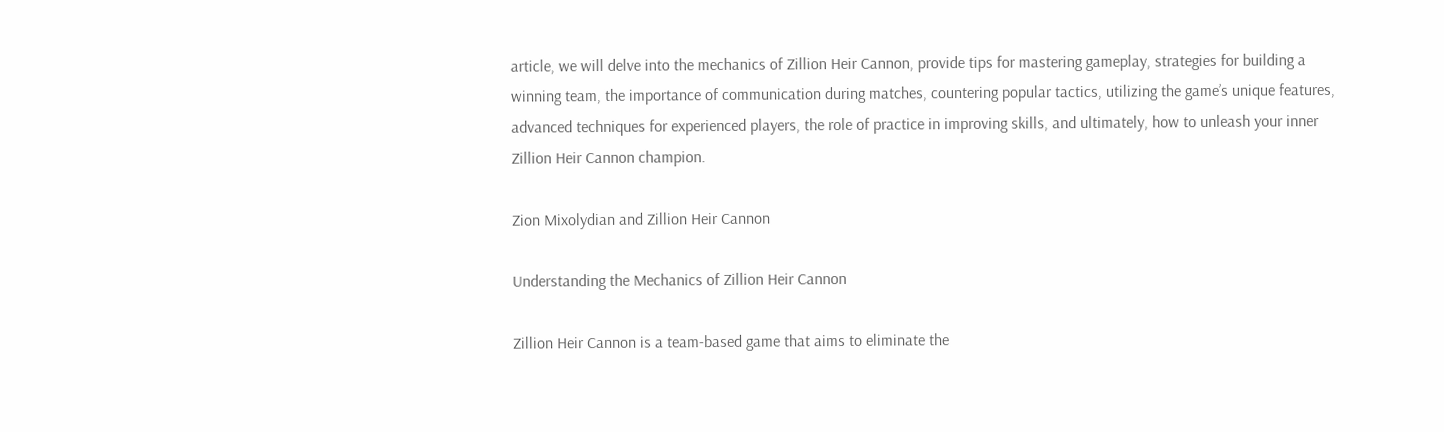article, we will delve into the mechanics of Zillion Heir Cannon, provide tips for mastering gameplay, strategies for building a winning team, the importance of communication during matches, countering popular tactics, utilizing the game’s unique features, advanced techniques for experienced players, the role of practice in improving skills, and ultimately, how to unleash your inner Zillion Heir Cannon champion.

Zion Mixolydian and Zillion Heir Cannon

Understanding the Mechanics of Zillion Heir Cannon

Zillion Heir Cannon is a team-based game that aims to eliminate the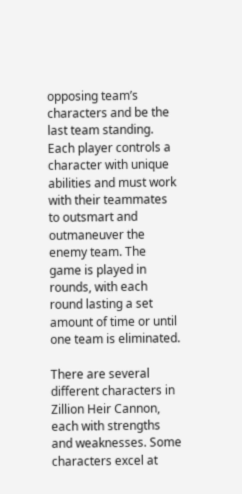opposing team’s characters and be the last team standing. Each player controls a character with unique abilities and must work with their teammates to outsmart and outmaneuver the enemy team. The game is played in rounds, with each round lasting a set amount of time or until one team is eliminated.

There are several different characters in Zillion Heir Cannon, each with strengths and weaknesses. Some characters excel at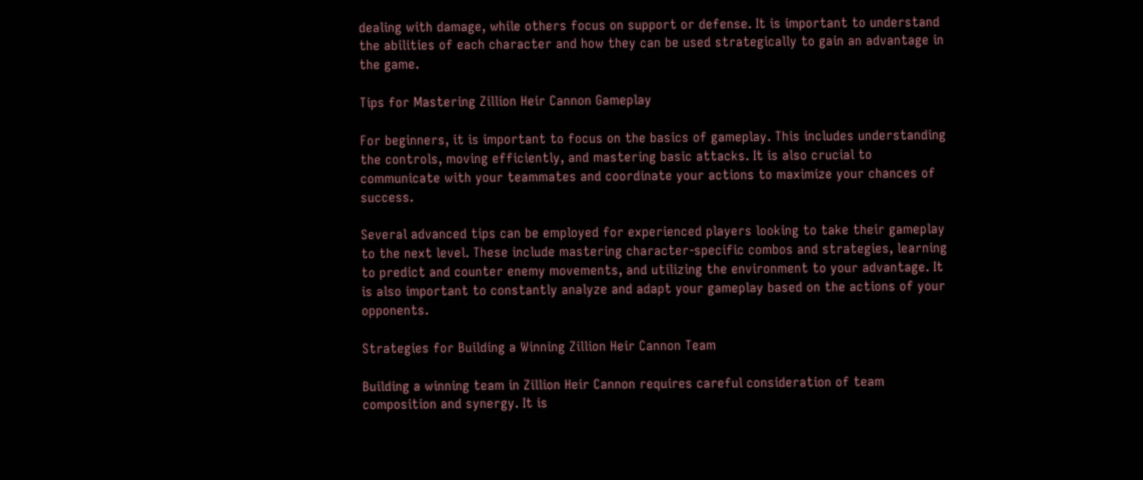dealing with damage, while others focus on support or defense. It is important to understand the abilities of each character and how they can be used strategically to gain an advantage in the game.

Tips for Mastering Zillion Heir Cannon Gameplay

For beginners, it is important to focus on the basics of gameplay. This includes understanding the controls, moving efficiently, and mastering basic attacks. It is also crucial to communicate with your teammates and coordinate your actions to maximize your chances of success.

Several advanced tips can be employed for experienced players looking to take their gameplay to the next level. These include mastering character-specific combos and strategies, learning to predict and counter enemy movements, and utilizing the environment to your advantage. It is also important to constantly analyze and adapt your gameplay based on the actions of your opponents.

Strategies for Building a Winning Zillion Heir Cannon Team

Building a winning team in Zillion Heir Cannon requires careful consideration of team composition and synergy. It is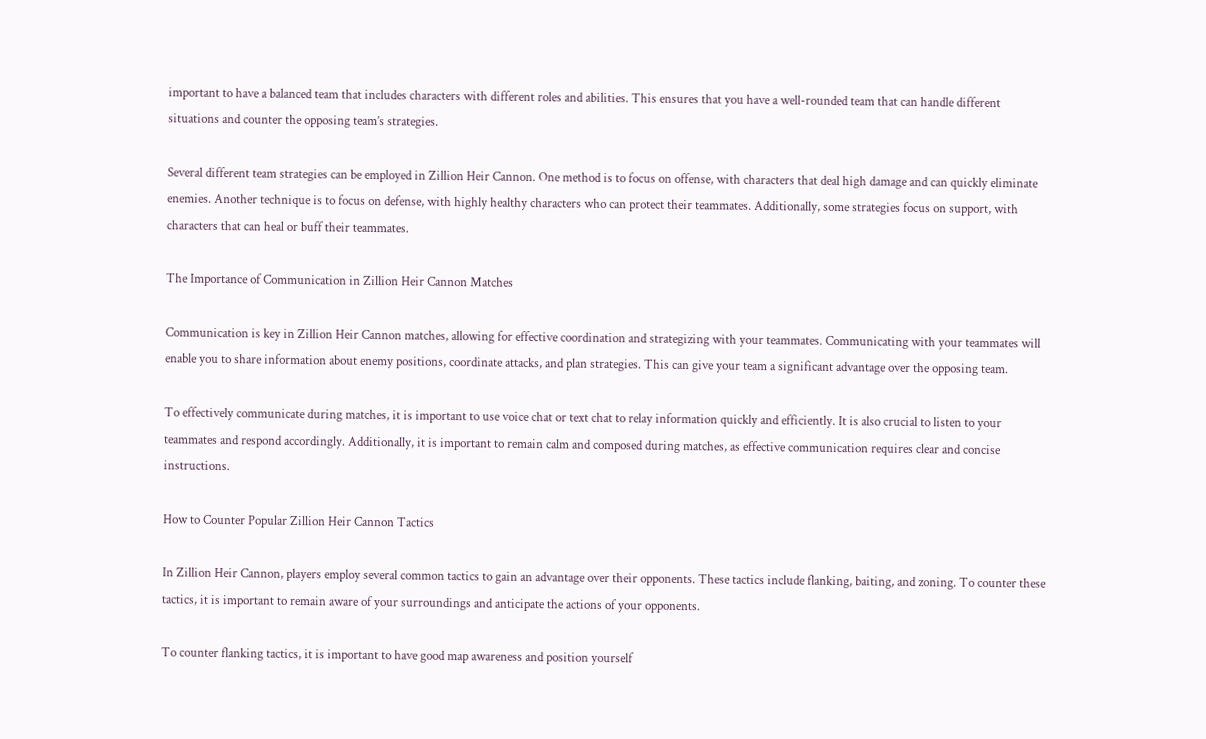important to have a balanced team that includes characters with different roles and abilities. This ensures that you have a well-rounded team that can handle different situations and counter the opposing team’s strategies.

Several different team strategies can be employed in Zillion Heir Cannon. One method is to focus on offense, with characters that deal high damage and can quickly eliminate enemies. Another technique is to focus on defense, with highly healthy characters who can protect their teammates. Additionally, some strategies focus on support, with characters that can heal or buff their teammates.

The Importance of Communication in Zillion Heir Cannon Matches

Communication is key in Zillion Heir Cannon matches, allowing for effective coordination and strategizing with your teammates. Communicating with your teammates will enable you to share information about enemy positions, coordinate attacks, and plan strategies. This can give your team a significant advantage over the opposing team.

To effectively communicate during matches, it is important to use voice chat or text chat to relay information quickly and efficiently. It is also crucial to listen to your teammates and respond accordingly. Additionally, it is important to remain calm and composed during matches, as effective communication requires clear and concise instructions.

How to Counter Popular Zillion Heir Cannon Tactics

In Zillion Heir Cannon, players employ several common tactics to gain an advantage over their opponents. These tactics include flanking, baiting, and zoning. To counter these tactics, it is important to remain aware of your surroundings and anticipate the actions of your opponents.

To counter flanking tactics, it is important to have good map awareness and position yourself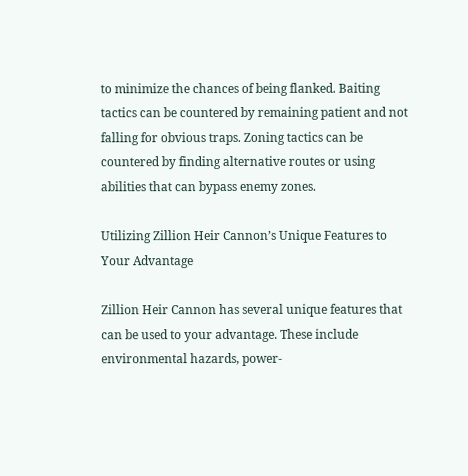to minimize the chances of being flanked. Baiting tactics can be countered by remaining patient and not falling for obvious traps. Zoning tactics can be countered by finding alternative routes or using abilities that can bypass enemy zones.

Utilizing Zillion Heir Cannon’s Unique Features to Your Advantage

Zillion Heir Cannon has several unique features that can be used to your advantage. These include environmental hazards, power-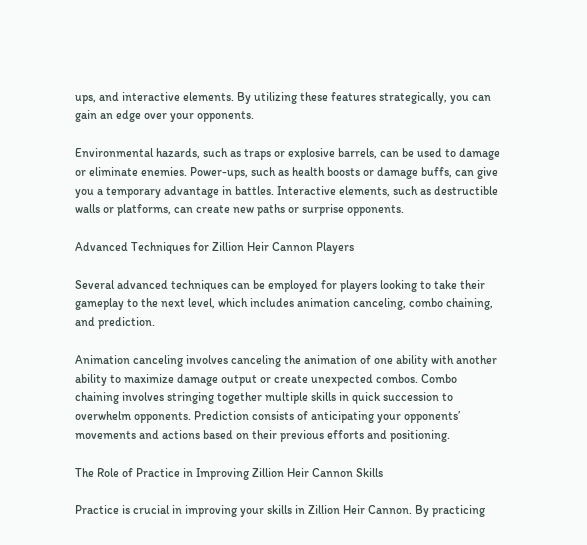ups, and interactive elements. By utilizing these features strategically, you can gain an edge over your opponents.

Environmental hazards, such as traps or explosive barrels, can be used to damage or eliminate enemies. Power-ups, such as health boosts or damage buffs, can give you a temporary advantage in battles. Interactive elements, such as destructible walls or platforms, can create new paths or surprise opponents.

Advanced Techniques for Zillion Heir Cannon Players

Several advanced techniques can be employed for players looking to take their gameplay to the next level, which includes animation canceling, combo chaining, and prediction.

Animation canceling involves canceling the animation of one ability with another ability to maximize damage output or create unexpected combos. Combo chaining involves stringing together multiple skills in quick succession to overwhelm opponents. Prediction consists of anticipating your opponents’ movements and actions based on their previous efforts and positioning.

The Role of Practice in Improving Zillion Heir Cannon Skills

Practice is crucial in improving your skills in Zillion Heir Cannon. By practicing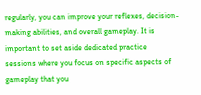regularly, you can improve your reflexes, decision-making abilities, and overall gameplay. It is important to set aside dedicated practice sessions where you focus on specific aspects of gameplay that you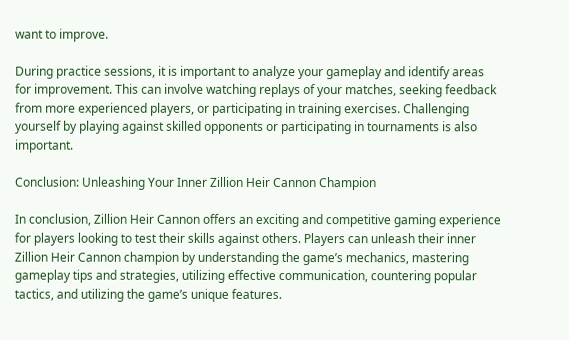want to improve.

During practice sessions, it is important to analyze your gameplay and identify areas for improvement. This can involve watching replays of your matches, seeking feedback from more experienced players, or participating in training exercises. Challenging yourself by playing against skilled opponents or participating in tournaments is also important.

Conclusion: Unleashing Your Inner Zillion Heir Cannon Champion

In conclusion, Zillion Heir Cannon offers an exciting and competitive gaming experience for players looking to test their skills against others. Players can unleash their inner Zillion Heir Cannon champion by understanding the game’s mechanics, mastering gameplay tips and strategies, utilizing effective communication, countering popular tactics, and utilizing the game’s unique features.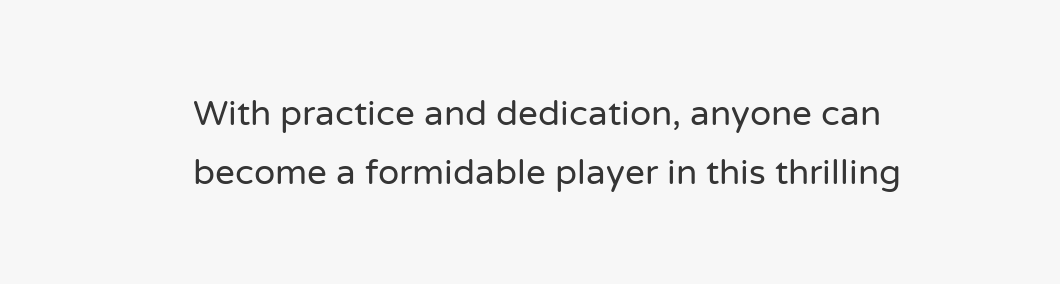With practice and dedication, anyone can become a formidable player in this thrilling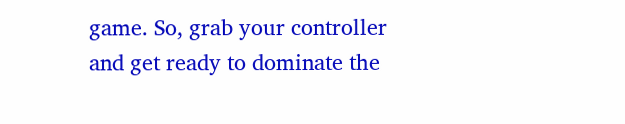game. So, grab your controller and get ready to dominate the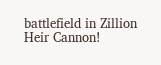battlefield in Zillion Heir Cannon!